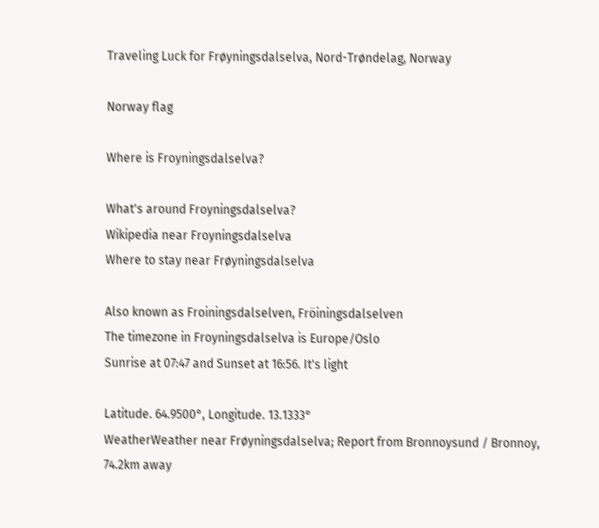Traveling Luck for Frøyningsdalselva, Nord-Trøndelag, Norway

Norway flag

Where is Froyningsdalselva?

What's around Froyningsdalselva?
Wikipedia near Froyningsdalselva
Where to stay near Frøyningsdalselva

Also known as Froiningsdalselven, Fröiningsdalselven
The timezone in Froyningsdalselva is Europe/Oslo
Sunrise at 07:47 and Sunset at 16:56. It's light

Latitude. 64.9500°, Longitude. 13.1333°
WeatherWeather near Frøyningsdalselva; Report from Bronnoysund / Bronnoy, 74.2km away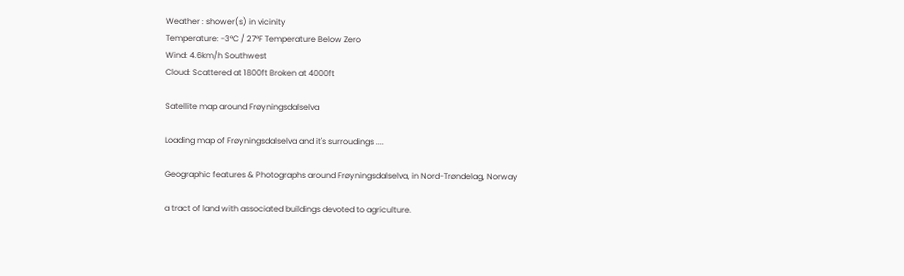Weather : shower(s) in vicinity
Temperature: -3°C / 27°F Temperature Below Zero
Wind: 4.6km/h Southwest
Cloud: Scattered at 1800ft Broken at 4000ft

Satellite map around Frøyningsdalselva

Loading map of Frøyningsdalselva and it's surroudings ....

Geographic features & Photographs around Frøyningsdalselva, in Nord-Trøndelag, Norway

a tract of land with associated buildings devoted to agriculture.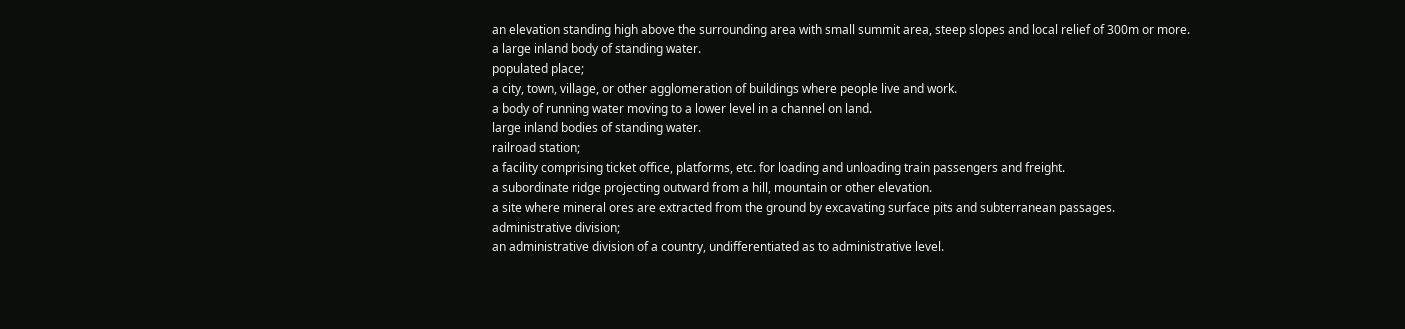an elevation standing high above the surrounding area with small summit area, steep slopes and local relief of 300m or more.
a large inland body of standing water.
populated place;
a city, town, village, or other agglomeration of buildings where people live and work.
a body of running water moving to a lower level in a channel on land.
large inland bodies of standing water.
railroad station;
a facility comprising ticket office, platforms, etc. for loading and unloading train passengers and freight.
a subordinate ridge projecting outward from a hill, mountain or other elevation.
a site where mineral ores are extracted from the ground by excavating surface pits and subterranean passages.
administrative division;
an administrative division of a country, undifferentiated as to administrative level.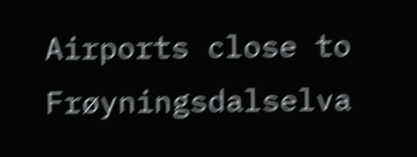Airports close to Frøyningsdalselva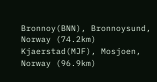Bronnoy(BNN), Bronnoysund, Norway (74.2km)
Kjaerstad(MJF), Mosjoen, Norway (96.9km)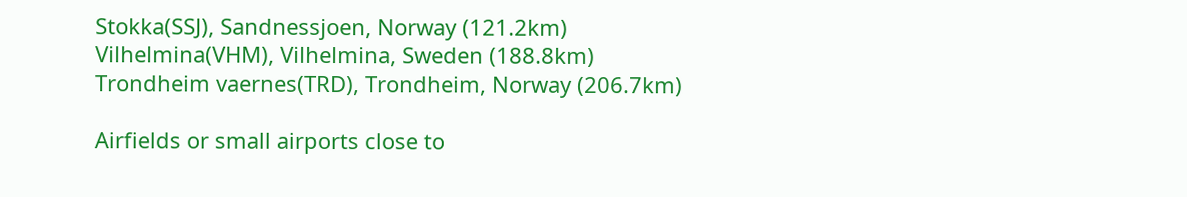Stokka(SSJ), Sandnessjoen, Norway (121.2km)
Vilhelmina(VHM), Vilhelmina, Sweden (188.8km)
Trondheim vaernes(TRD), Trondheim, Norway (206.7km)

Airfields or small airports close to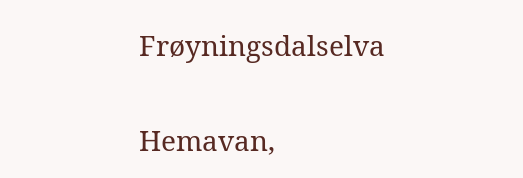Frøyningsdalselva

Hemavan,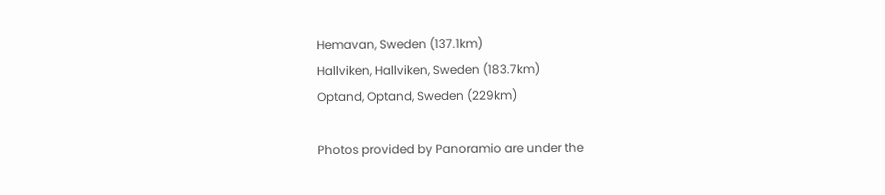Hemavan, Sweden (137.1km)
Hallviken, Hallviken, Sweden (183.7km)
Optand, Optand, Sweden (229km)

Photos provided by Panoramio are under the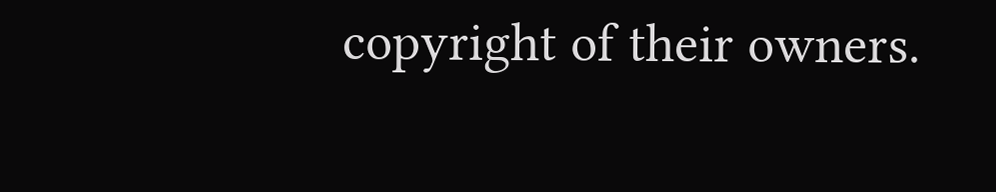copyright of their owners.